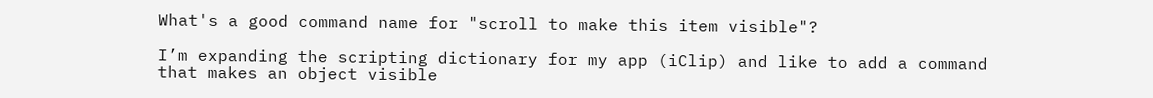What's a good command name for "scroll to make this item visible"?

I’m expanding the scripting dictionary for my app (iClip) and like to add a command that makes an object visible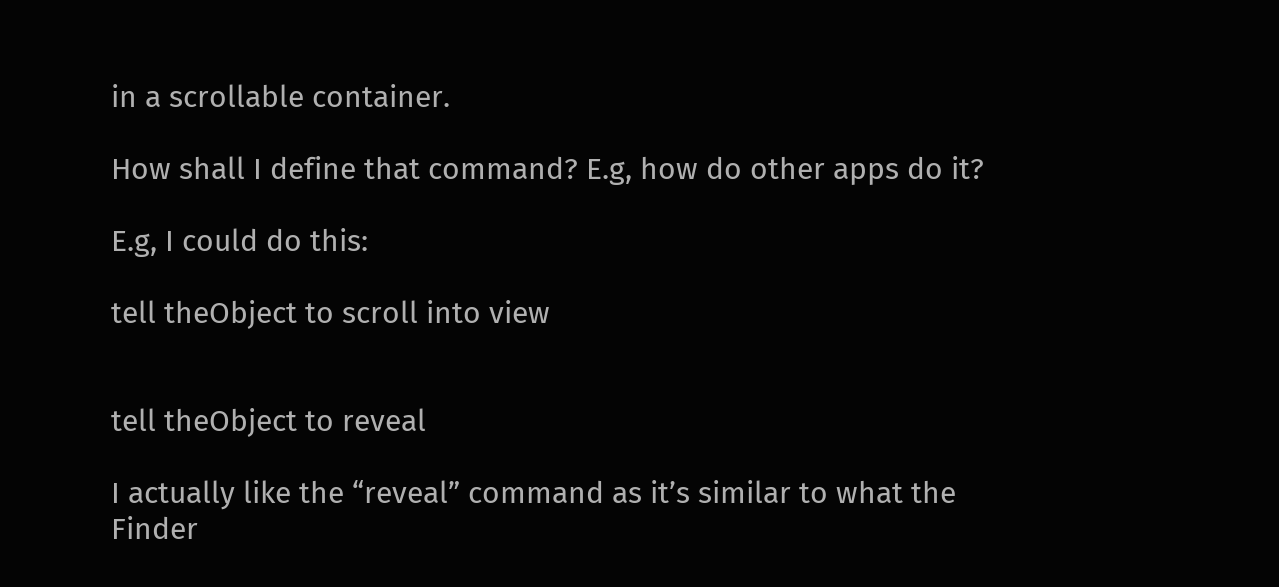in a scrollable container.

How shall I define that command? E.g, how do other apps do it?

E.g, I could do this:

tell theObject to scroll into view


tell theObject to reveal

I actually like the “reveal” command as it’s similar to what the Finder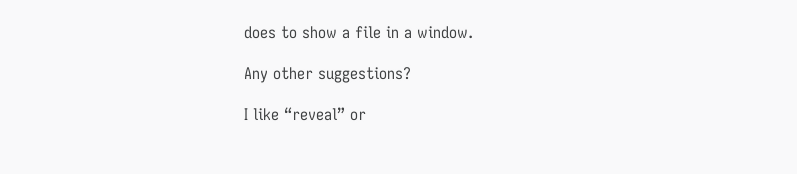does to show a file in a window.

Any other suggestions?

I like “reveal” or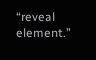“reveal element.”